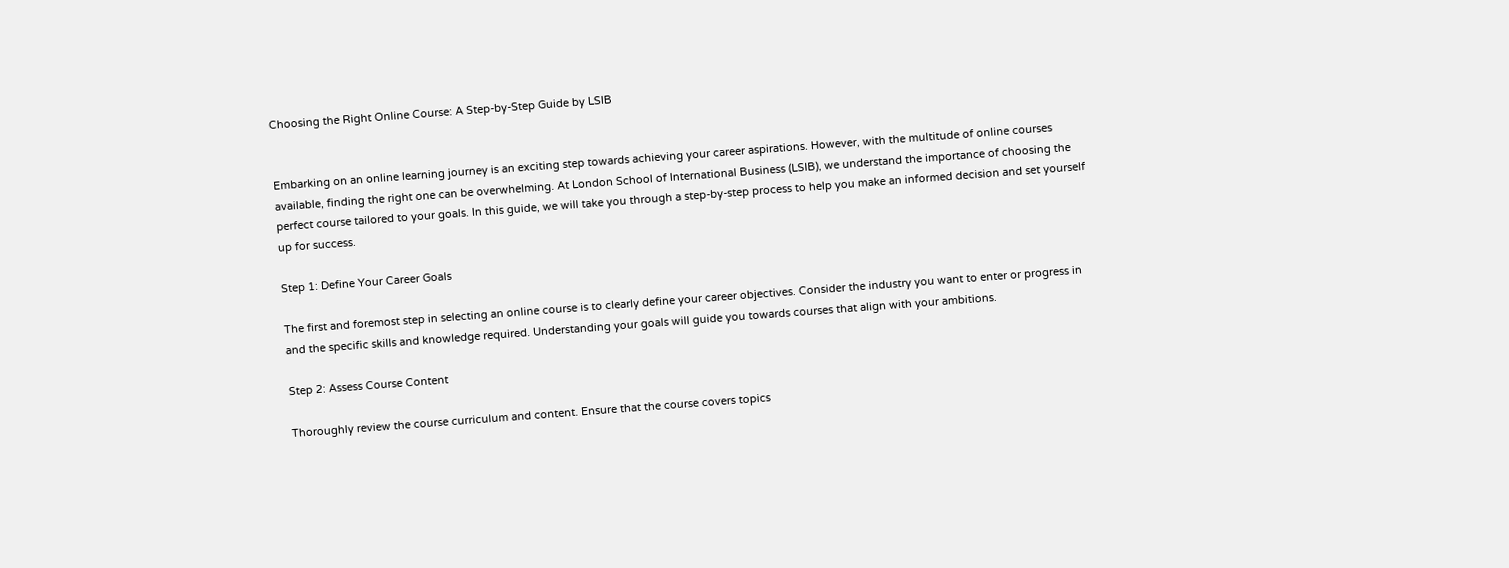Choosing the Right Online Course: A Step-by-Step Guide by LSIB


Embarking on an online learning journey is an exciting step towards achieving your career aspirations. However, with the multitude of online courses available, finding the right one can be overwhelming. At London School of International Business (LSIB), we understand the importance of choosing the perfect course tailored to your goals. In this guide, we will take you through a step-by-step process to help you make an informed decision and set yourself up for success.

Step 1: Define Your Career Goals

The first and foremost step in selecting an online course is to clearly define your career objectives. Consider the industry you want to enter or progress in and the specific skills and knowledge required. Understanding your goals will guide you towards courses that align with your ambitions.

Step 2: Assess Course Content

Thoroughly review the course curriculum and content. Ensure that the course covers topics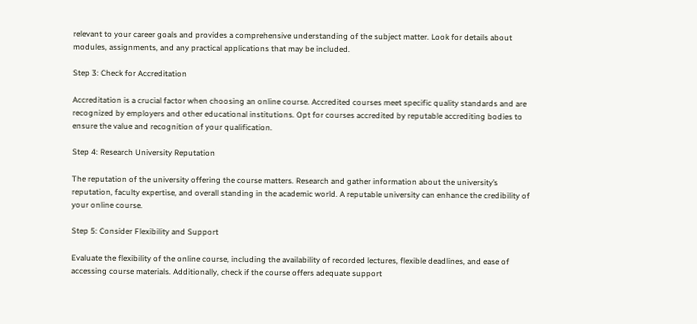relevant to your career goals and provides a comprehensive understanding of the subject matter. Look for details about modules, assignments, and any practical applications that may be included.

Step 3: Check for Accreditation

Accreditation is a crucial factor when choosing an online course. Accredited courses meet specific quality standards and are recognized by employers and other educational institutions. Opt for courses accredited by reputable accrediting bodies to ensure the value and recognition of your qualification.

Step 4: Research University Reputation

The reputation of the university offering the course matters. Research and gather information about the university’s reputation, faculty expertise, and overall standing in the academic world. A reputable university can enhance the credibility of your online course.

Step 5: Consider Flexibility and Support

Evaluate the flexibility of the online course, including the availability of recorded lectures, flexible deadlines, and ease of accessing course materials. Additionally, check if the course offers adequate support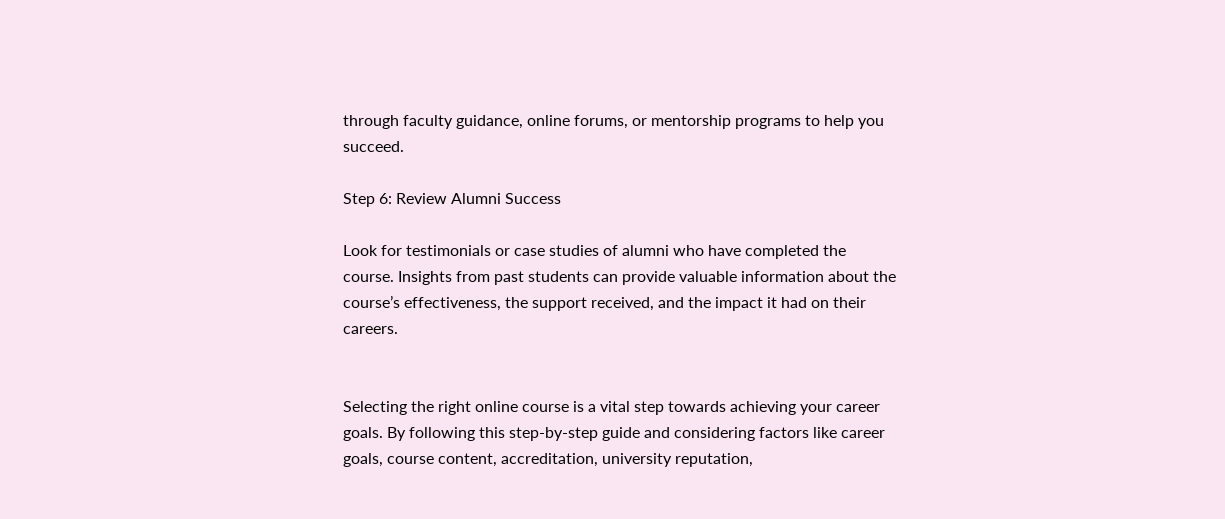through faculty guidance, online forums, or mentorship programs to help you succeed.

Step 6: Review Alumni Success

Look for testimonials or case studies of alumni who have completed the course. Insights from past students can provide valuable information about the course’s effectiveness, the support received, and the impact it had on their careers.


Selecting the right online course is a vital step towards achieving your career goals. By following this step-by-step guide and considering factors like career goals, course content, accreditation, university reputation,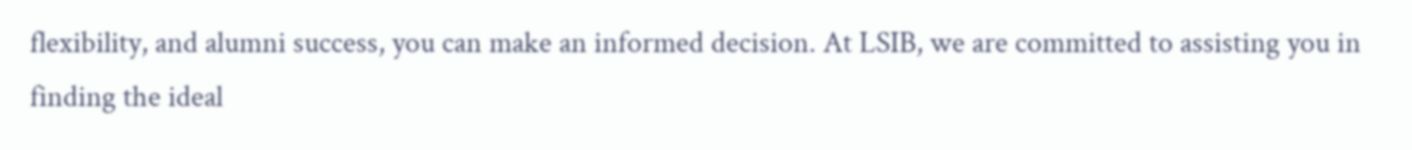flexibility, and alumni success, you can make an informed decision. At LSIB, we are committed to assisting you in finding the ideal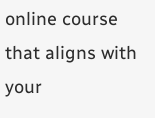online course that aligns with your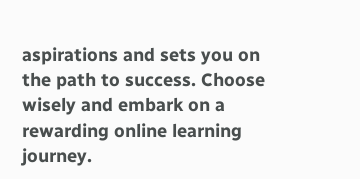aspirations and sets you on the path to success. Choose wisely and embark on a rewarding online learning journey.